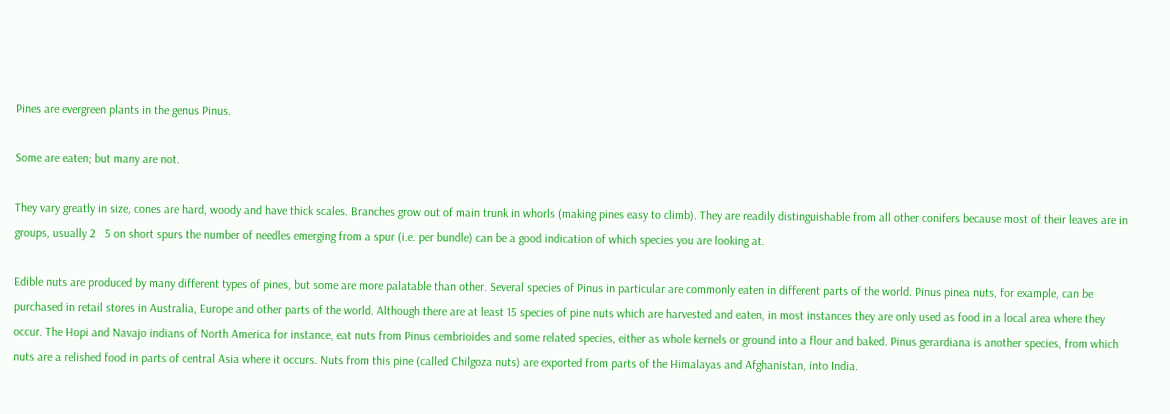Pines are evergreen plants in the genus Pinus.

Some are eaten; but many are not.

They vary greatly in size, cones are hard, woody and have thick scales. Branches grow out of main trunk in whorls (making pines easy to climb). They are readily distinguishable from all other conifers because most of their leaves are in groups, usually 2   5 on short spurs the number of needles emerging from a spur (i.e. per bundle) can be a good indication of which species you are looking at.

Edible nuts are produced by many different types of pines, but some are more palatable than other. Several species of Pinus in particular are commonly eaten in different parts of the world. Pinus pinea nuts, for example, can be purchased in retail stores in Australia, Europe and other parts of the world. Although there are at least 15 species of pine nuts which are harvested and eaten, in most instances they are only used as food in a local area where they occur. The Hopi and Navajo indians of North America for instance, eat nuts from Pinus cembrioides and some related species, either as whole kernels or ground into a flour and baked. Pinus gerardiana is another species, from which nuts are a relished food in parts of central Asia where it occurs. Nuts from this pine (called Chilgoza nuts) are exported from parts of the Himalayas and Afghanistan, into India.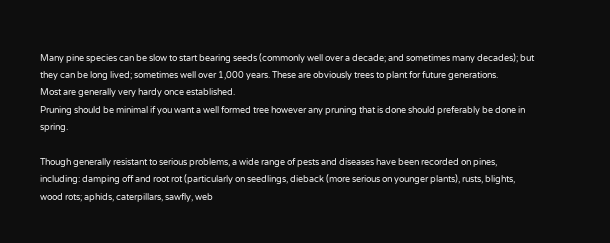Many pine species can be slow to start bearing seeds (commonly well over a decade; and sometimes many decades); but they can be long lived; sometimes well over 1,000 years. These are obviously trees to plant for future generations.
Most are generally very hardy once established.
Pruning should be minimal if you want a well formed tree however any pruning that is done should preferably be done in spring.

Though generally resistant to serious problems, a wide range of pests and diseases have been recorded on pines, including: damping off and root rot (particularly on seedlings, dieback (more serious on younger plants), rusts, blights, wood rots; aphids, caterpillars, sawfly, web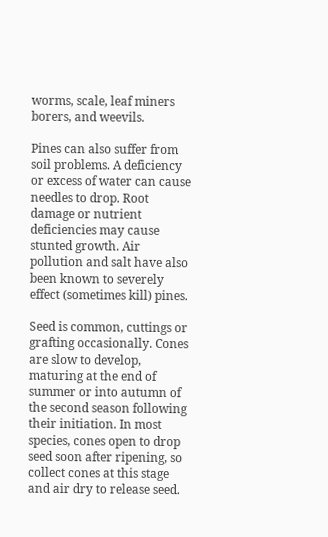worms, scale, leaf miners borers, and weevils.

Pines can also suffer from soil problems. A deficiency or excess of water can cause needles to drop. Root damage or nutrient deficiencies may cause stunted growth. Air pollution and salt have also been known to severely effect (sometimes kill) pines.

Seed is common, cuttings or grafting occasionally. Cones are slow to develop, maturing at the end of summer or into autumn of the second season following their initiation. In most species, cones open to drop seed soon after ripening, so collect cones at this stage and air dry to release seed.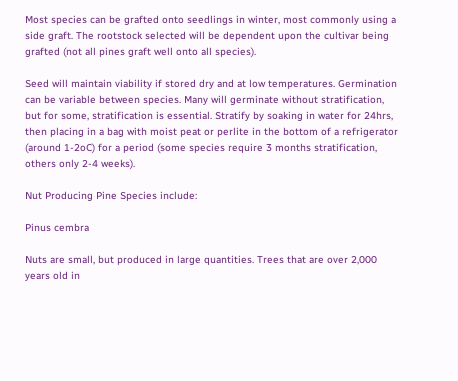Most species can be grafted onto seedlings in winter, most commonly using a side graft. The rootstock selected will be dependent upon the cultivar being grafted (not all pines graft well onto all species).

Seed will maintain viability if stored dry and at low temperatures. Germination can be variable between species. Many will germinate without stratification, but for some, stratification is essential. Stratify by soaking in water for 24hrs, then placing in a bag with moist peat or perlite in the bottom of a refrigerator (around 1-2oC) for a period (some species require 3 months stratification, others only 2-4 weeks).

Nut Producing Pine Species include:

Pinus cembra

Nuts are small, but produced in large quantities. Trees that are over 2,000 years old in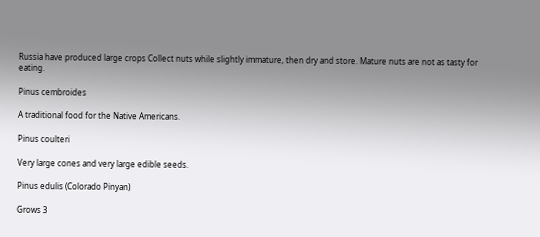Russia have produced large crops Collect nuts while slightly immature, then dry and store. Mature nuts are not as tasty for eating.

Pinus cembroides

A traditional food for the Native Americans.

Pinus coulteri

Very large cones and very large edible seeds.

Pinus edulis (Colorado Pinyan)

Grows 3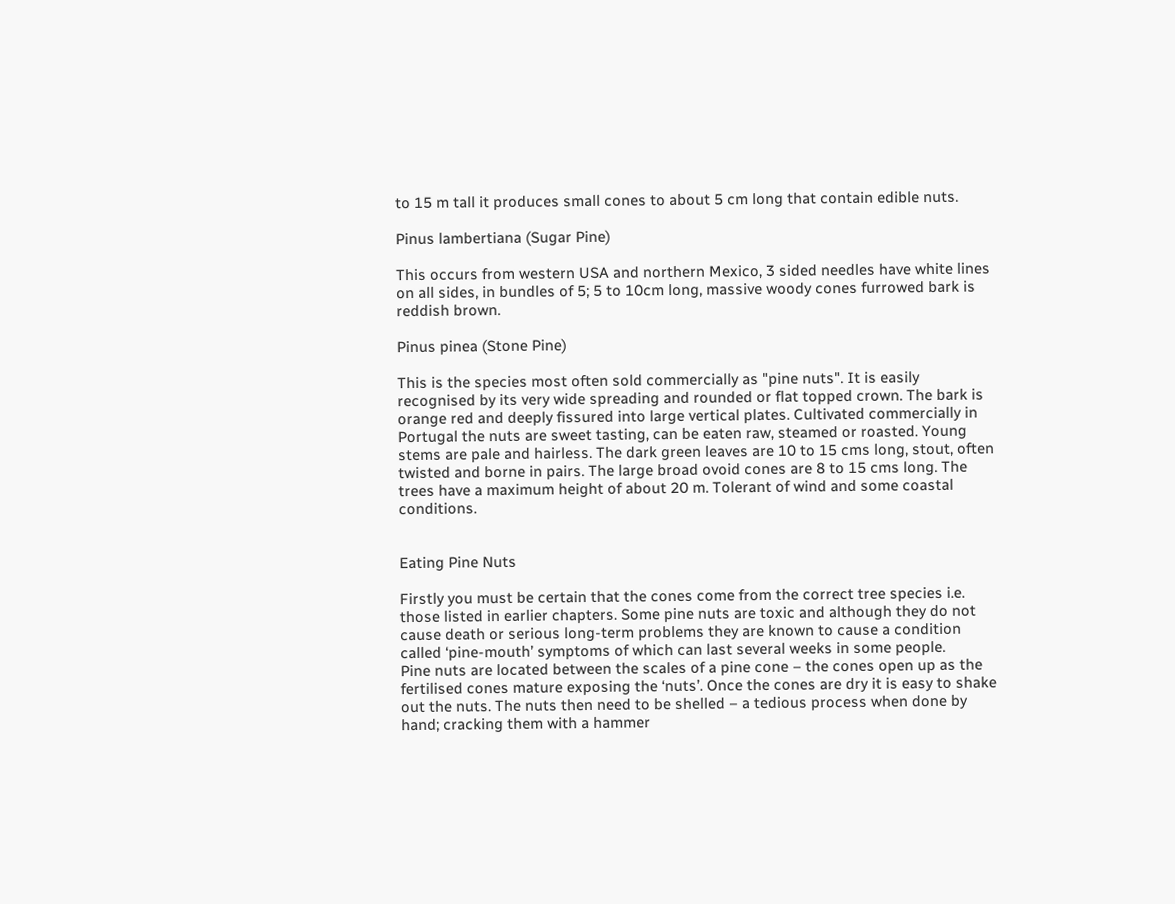to 15 m tall it produces small cones to about 5 cm long that contain edible nuts.

Pinus lambertiana (Sugar Pine)

This occurs from western USA and northern Mexico, 3 sided needles have white lines on all sides, in bundles of 5; 5 to 10cm long, massive woody cones furrowed bark is reddish brown.

Pinus pinea (Stone Pine)

This is the species most often sold commercially as "pine nuts". It is easily recognised by its very wide spreading and rounded or flat topped crown. The bark is orange red and deeply fissured into large vertical plates. Cultivated commercially in Portugal the nuts are sweet tasting, can be eaten raw, steamed or roasted. Young stems are pale and hairless. The dark green leaves are 10 to 15 cms long, stout, often twisted and borne in pairs. The large broad ovoid cones are 8 to 15 cms long. The trees have a maximum height of about 20 m. Tolerant of wind and some coastal conditions.


Eating Pine Nuts

Firstly you must be certain that the cones come from the correct tree species i.e. those listed in earlier chapters. Some pine nuts are toxic and although they do not cause death or serious long-term problems they are known to cause a condition called ‘pine-mouth’ symptoms of which can last several weeks in some people.
Pine nuts are located between the scales of a pine cone – the cones open up as the fertilised cones mature exposing the ‘nuts’. Once the cones are dry it is easy to shake out the nuts. The nuts then need to be shelled – a tedious process when done by hand; cracking them with a hammer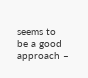seems to be a good approach –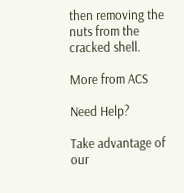then removing the nuts from the cracked shell.

More from ACS

Need Help?

Take advantage of our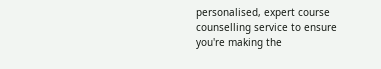personalised, expert course counselling service to ensure you're making the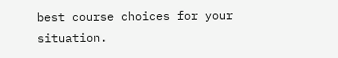best course choices for your situation.